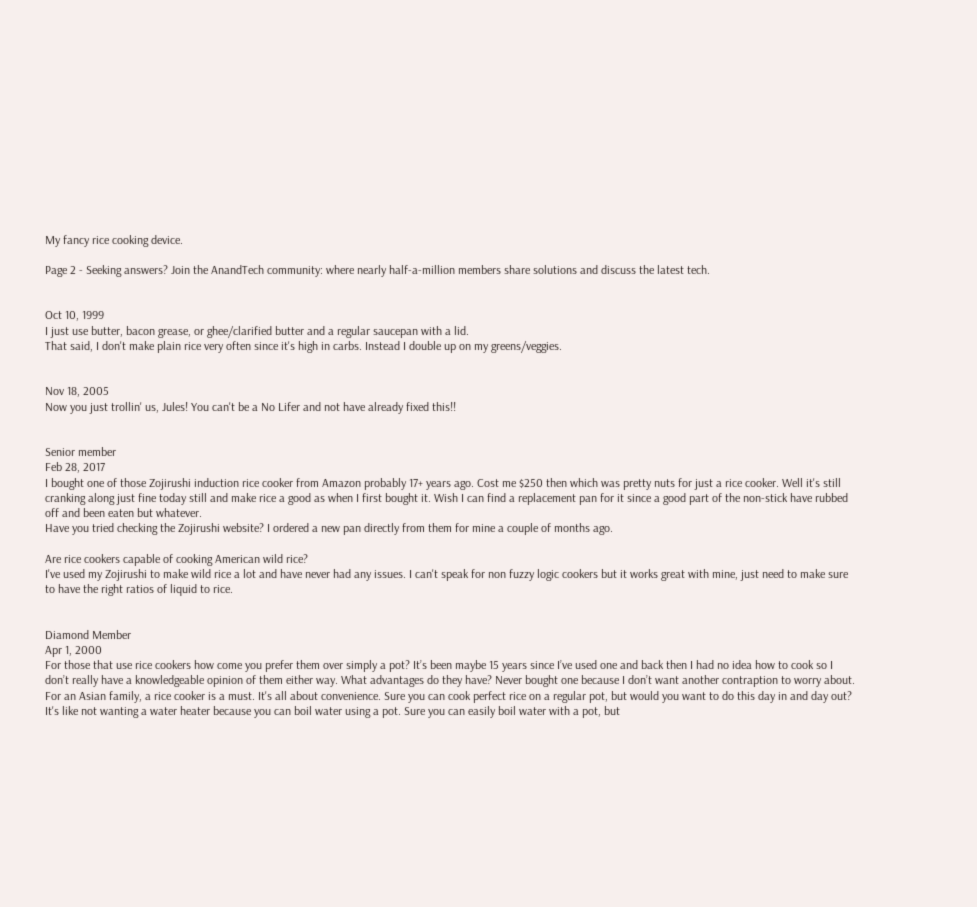My fancy rice cooking device.

Page 2 - Seeking answers? Join the AnandTech community: where nearly half-a-million members share solutions and discuss the latest tech.


Oct 10, 1999
I just use butter, bacon grease, or ghee/clarified butter and a regular saucepan with a lid.
That said, I don't make plain rice very often since it's high in carbs. Instead I double up on my greens/veggies.


Nov 18, 2005
Now you just trollin' us, Jules! You can't be a No Lifer and not have already fixed this!!


Senior member
Feb 28, 2017
I bought one of those Zojirushi induction rice cooker from Amazon probably 17+ years ago. Cost me $250 then which was pretty nuts for just a rice cooker. Well it's still cranking along just fine today still and make rice a good as when I first bought it. Wish I can find a replacement pan for it since a good part of the non-stick have rubbed off and been eaten but whatever.
Have you tried checking the Zojirushi website? I ordered a new pan directly from them for mine a couple of months ago.

Are rice cookers capable of cooking American wild rice?
I've used my Zojirushi to make wild rice a lot and have never had any issues. I can't speak for non fuzzy logic cookers but it works great with mine, just need to make sure to have the right ratios of liquid to rice.


Diamond Member
Apr 1, 2000
For those that use rice cookers how come you prefer them over simply a pot? It’s been maybe 15 years since I’ve used one and back then I had no idea how to cook so I don’t really have a knowledgeable opinion of them either way. What advantages do they have? Never bought one because I don’t want another contraption to worry about.
For an Asian family, a rice cooker is a must. It's all about convenience. Sure you can cook perfect rice on a regular pot, but would you want to do this day in and day out? It's like not wanting a water heater because you can boil water using a pot. Sure you can easily boil water with a pot, but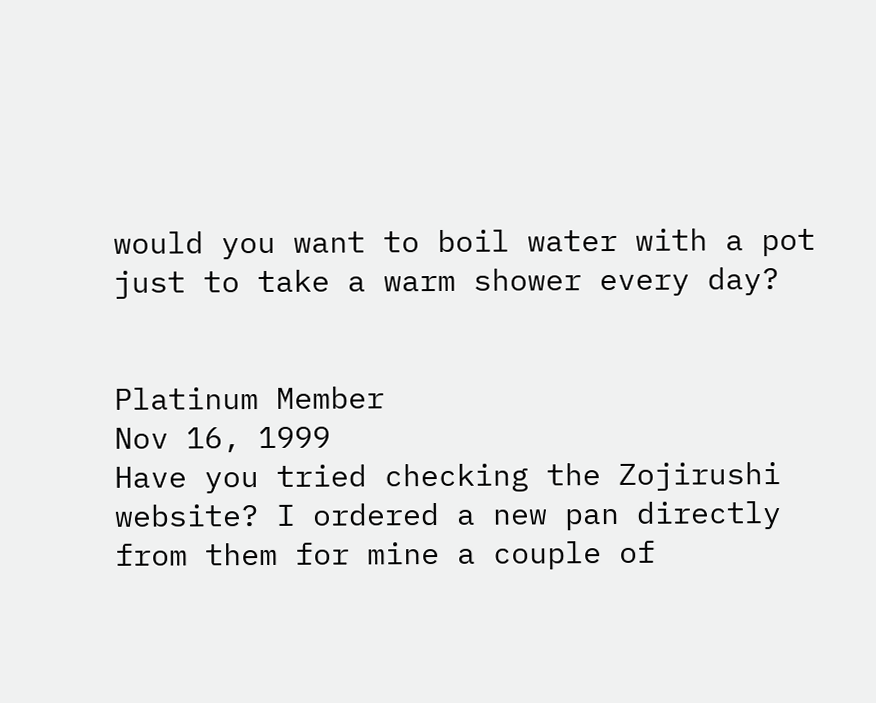would you want to boil water with a pot just to take a warm shower every day?


Platinum Member
Nov 16, 1999
Have you tried checking the Zojirushi website? I ordered a new pan directly from them for mine a couple of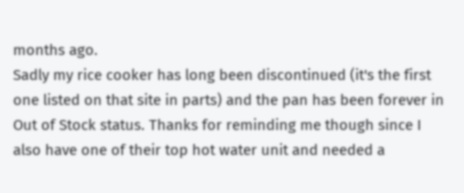months ago.
Sadly my rice cooker has long been discontinued (it's the first one listed on that site in parts) and the pan has been forever in Out of Stock status. Thanks for reminding me though since I also have one of their top hot water unit and needed a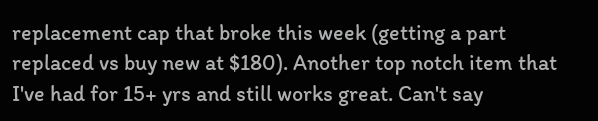replacement cap that broke this week (getting a part replaced vs buy new at $180). Another top notch item that I've had for 15+ yrs and still works great. Can't say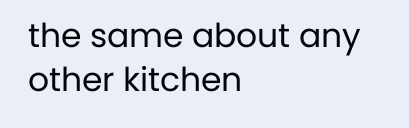the same about any other kitchen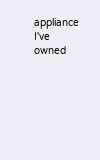appliance I've owned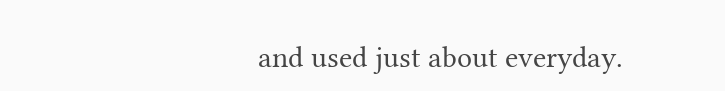and used just about everyday.